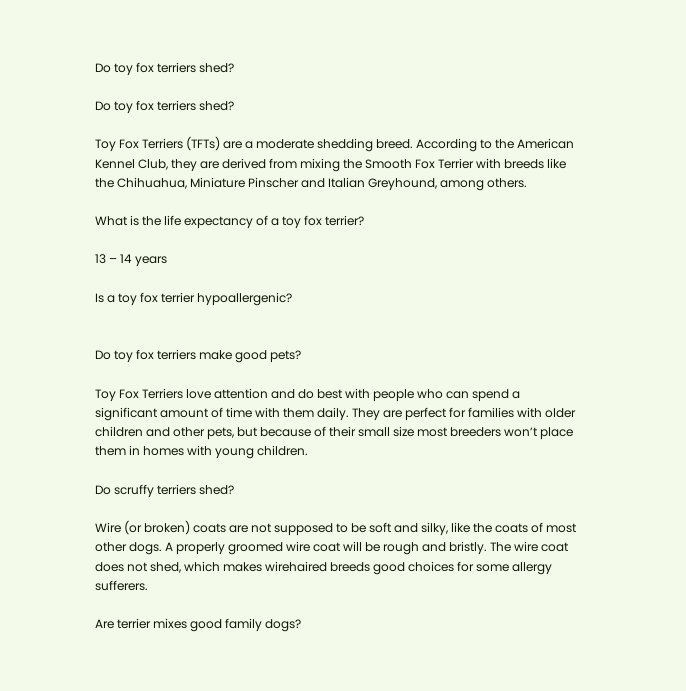Do toy fox terriers shed?

Do toy fox terriers shed?

Toy Fox Terriers (TFTs) are a moderate shedding breed. According to the American Kennel Club, they are derived from mixing the Smooth Fox Terrier with breeds like the Chihuahua, Miniature Pinscher and Italian Greyhound, among others.

What is the life expectancy of a toy fox terrier?

13 – 14 years

Is a toy fox terrier hypoallergenic?


Do toy fox terriers make good pets?

Toy Fox Terriers love attention and do best with people who can spend a significant amount of time with them daily. They are perfect for families with older children and other pets, but because of their small size most breeders won’t place them in homes with young children.

Do scruffy terriers shed?

Wire (or broken) coats are not supposed to be soft and silky, like the coats of most other dogs. A properly groomed wire coat will be rough and bristly. The wire coat does not shed, which makes wirehaired breeds good choices for some allergy sufferers.

Are terrier mixes good family dogs?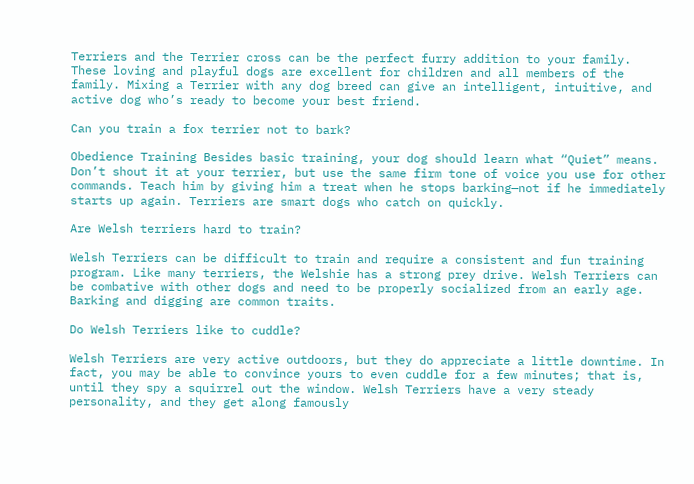Terriers and the Terrier cross can be the perfect furry addition to your family. These loving and playful dogs are excellent for children and all members of the family. Mixing a Terrier with any dog breed can give an intelligent, intuitive, and active dog who’s ready to become your best friend.

Can you train a fox terrier not to bark?

Obedience Training Besides basic training, your dog should learn what “Quiet” means. Don’t shout it at your terrier, but use the same firm tone of voice you use for other commands. Teach him by giving him a treat when he stops barking—not if he immediately starts up again. Terriers are smart dogs who catch on quickly.

Are Welsh terriers hard to train?

Welsh Terriers can be difficult to train and require a consistent and fun training program. Like many terriers, the Welshie has a strong prey drive. Welsh Terriers can be combative with other dogs and need to be properly socialized from an early age. Barking and digging are common traits.

Do Welsh Terriers like to cuddle?

Welsh Terriers are very active outdoors, but they do appreciate a little downtime. In fact, you may be able to convince yours to even cuddle for a few minutes; that is, until they spy a squirrel out the window. Welsh Terriers have a very steady personality, and they get along famously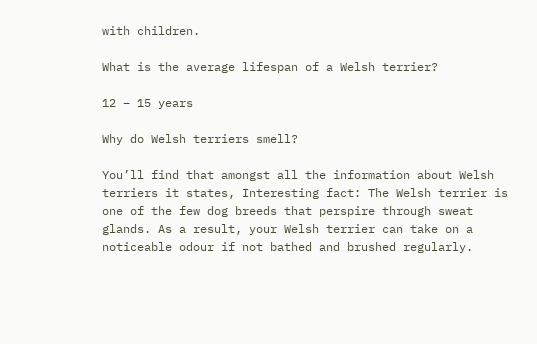with children.

What is the average lifespan of a Welsh terrier?

12 – 15 years

Why do Welsh terriers smell?

You’ll find that amongst all the information about Welsh terriers it states, Interesting fact: The Welsh terrier is one of the few dog breeds that perspire through sweat glands. As a result, your Welsh terrier can take on a noticeable odour if not bathed and brushed regularly.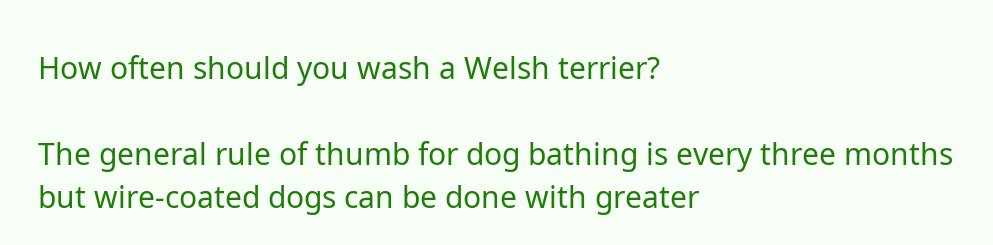How often should you wash a Welsh terrier?

The general rule of thumb for dog bathing is every three months but wire-coated dogs can be done with greater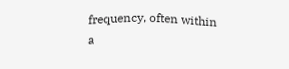frequency, often within a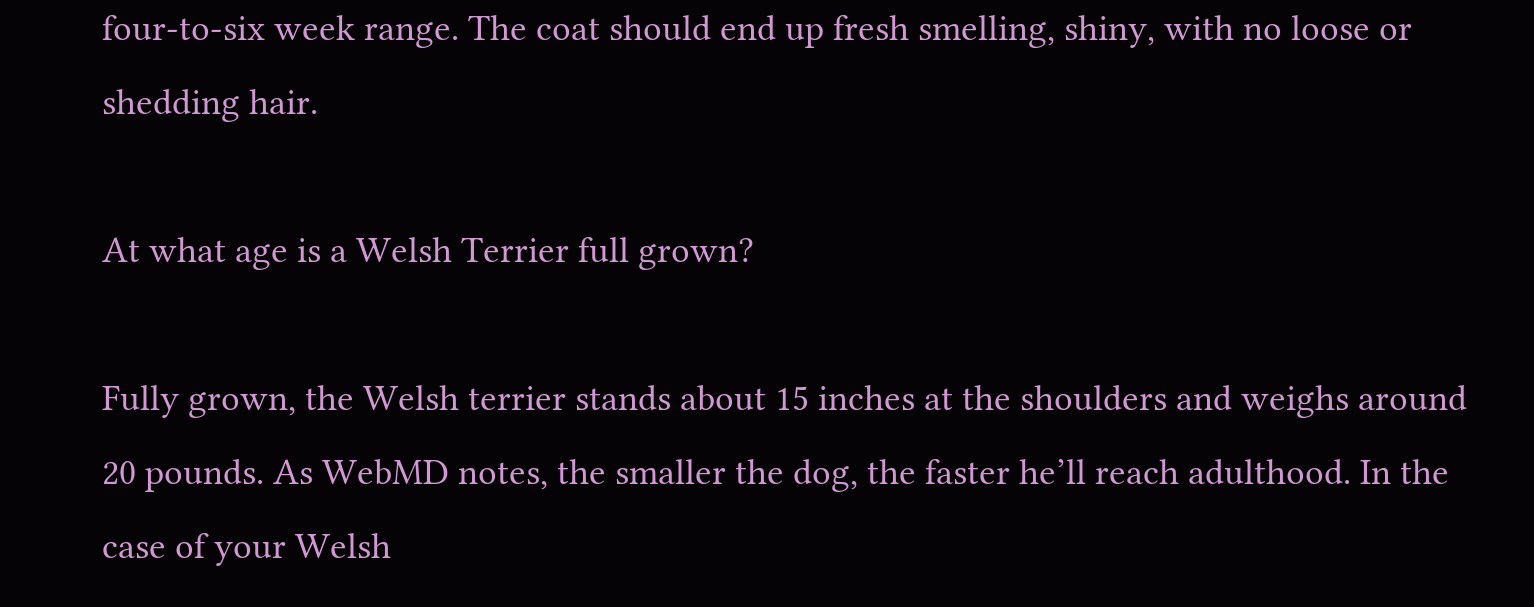four-to-six week range. The coat should end up fresh smelling, shiny, with no loose or shedding hair.

At what age is a Welsh Terrier full grown?

Fully grown, the Welsh terrier stands about 15 inches at the shoulders and weighs around 20 pounds. As WebMD notes, the smaller the dog, the faster he’ll reach adulthood. In the case of your Welsh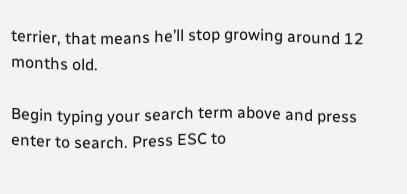terrier, that means he’ll stop growing around 12 months old.

Begin typing your search term above and press enter to search. Press ESC to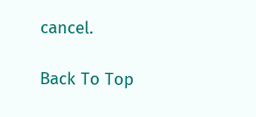cancel.

Back To Top